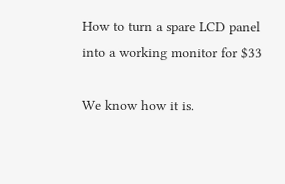How to turn a spare LCD panel into a working monitor for $33

We know how it is.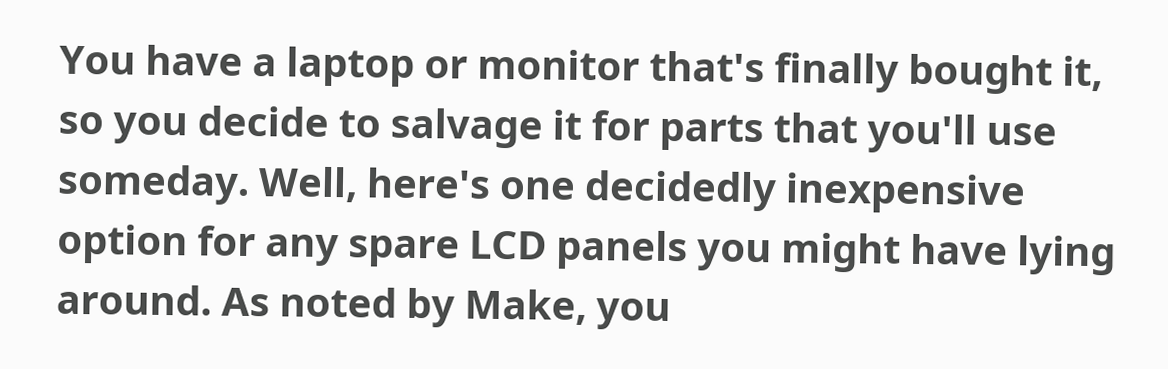You have a laptop or monitor that's finally bought it, so you decide to salvage it for parts that you'll use someday. Well, here's one decidedly inexpensive option for any spare LCD panels you might have lying around. As noted by Make, you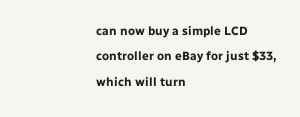can now buy a simple LCD controller on eBay for just $33, which will turn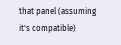that panel (assuming it's compatible)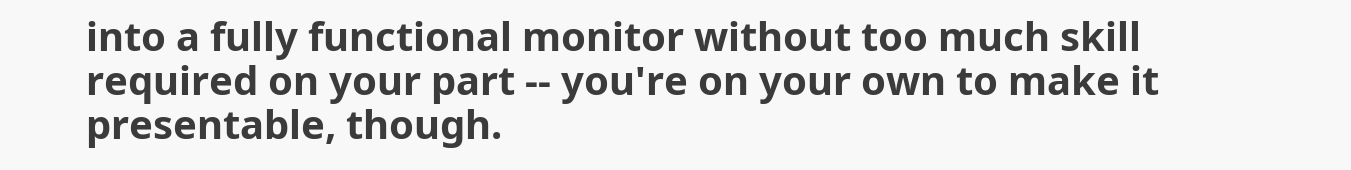into a fully functional monitor without too much skill required on your part -- you're on your own to make it presentable, though.